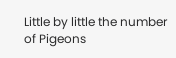Little by little the number of Pigeons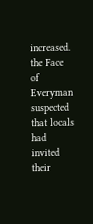increased. the Face of Everyman suspected that locals had invited their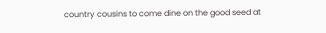country cousins to come dine on the good seed at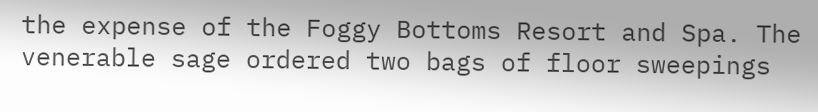the expense of the Foggy Bottoms Resort and Spa. The venerable sage ordered two bags of floor sweepings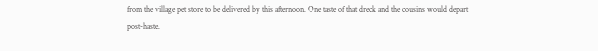from the village pet store to be delivered by this afternoon. One taste of that dreck and the cousins would depart post-haste.